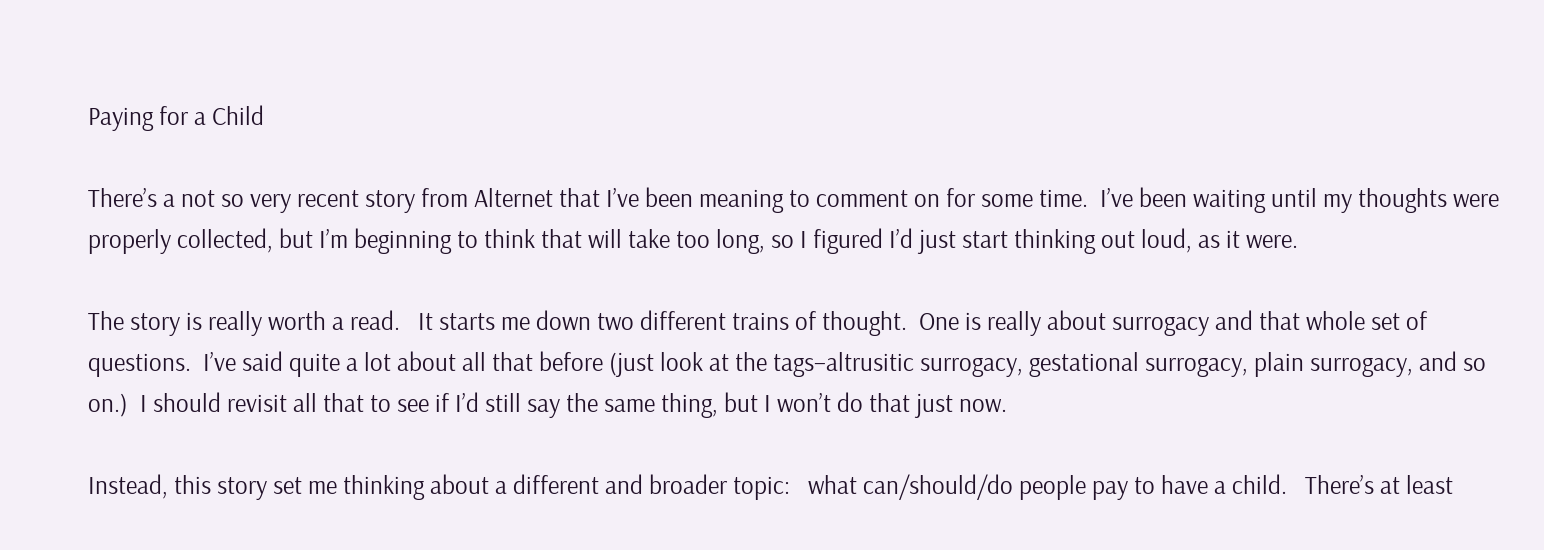Paying for a Child

There’s a not so very recent story from Alternet that I’ve been meaning to comment on for some time.  I’ve been waiting until my thoughts were properly collected, but I’m beginning to think that will take too long, so I figured I’d just start thinking out loud, as it were.

The story is really worth a read.   It starts me down two different trains of thought.  One is really about surrogacy and that whole set of questions.  I’ve said quite a lot about all that before (just look at the tags–altrusitic surrogacy, gestational surrogacy, plain surrogacy, and so on.)  I should revisit all that to see if I’d still say the same thing, but I won’t do that just now.

Instead, this story set me thinking about a different and broader topic:   what can/should/do people pay to have a child.   There’s at least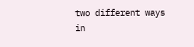two different ways in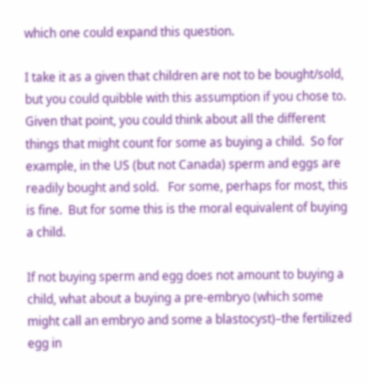which one could expand this question.

I take it as a given that children are not to be bought/sold, but you could quibble with this assumption if you chose to.  Given that point, you could think about all the different things that might count for some as buying a child.  So for example, in the US (but not Canada) sperm and eggs are readily bought and sold.   For some, perhaps for most, this is fine.  But for some this is the moral equivalent of buying a child.

If not buying sperm and egg does not amount to buying a child, what about a buying a pre-embryo (which some might call an embryo and some a blastocyst)–the fertilized egg in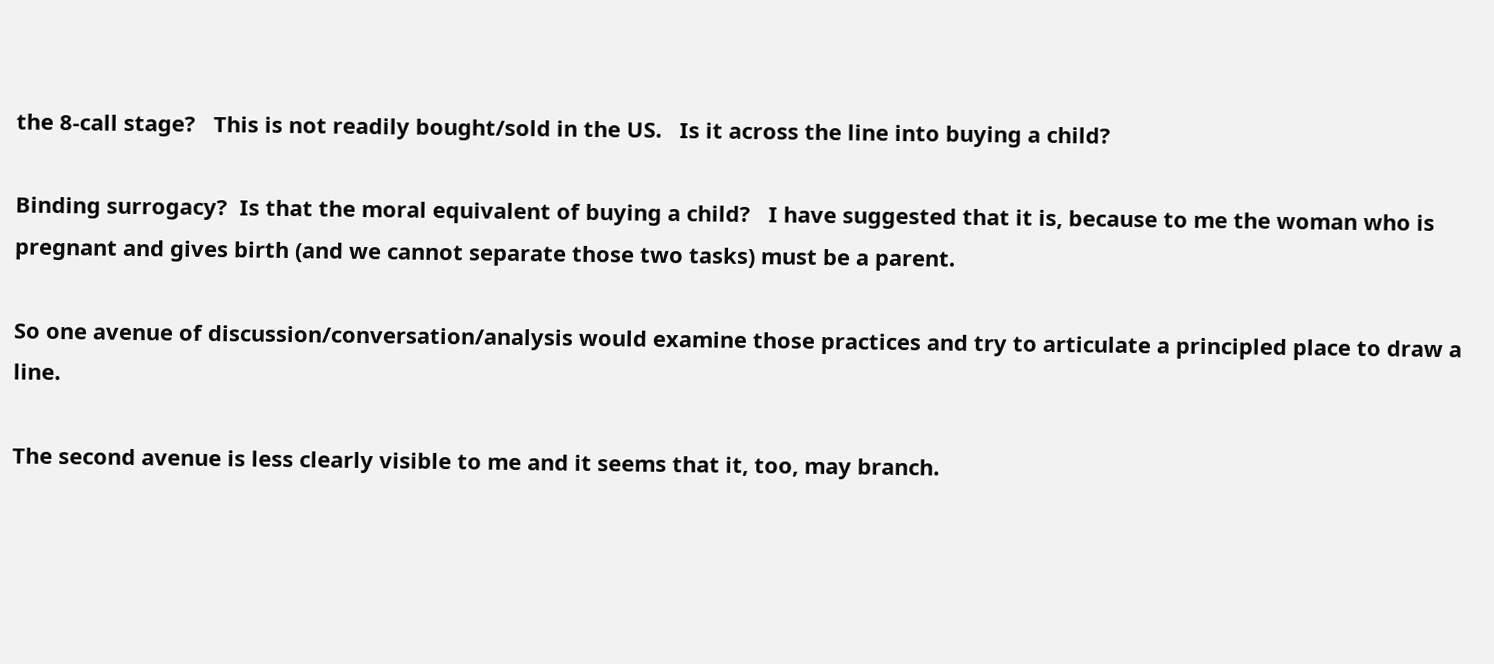the 8-call stage?   This is not readily bought/sold in the US.   Is it across the line into buying a child?

Binding surrogacy?  Is that the moral equivalent of buying a child?   I have suggested that it is, because to me the woman who is pregnant and gives birth (and we cannot separate those two tasks) must be a parent.

So one avenue of discussion/conversation/analysis would examine those practices and try to articulate a principled place to draw a line.

The second avenue is less clearly visible to me and it seems that it, too, may branch.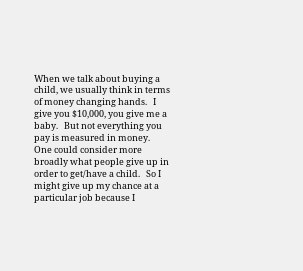When we talk about buying a child, we usually think in terms of money changing hands.   I give you $10,000, you give me a baby.   But not everything you pay is measured in money.   One could consider more broadly what people give up in order to get/have a child.   So I might give up my chance at a particular job because I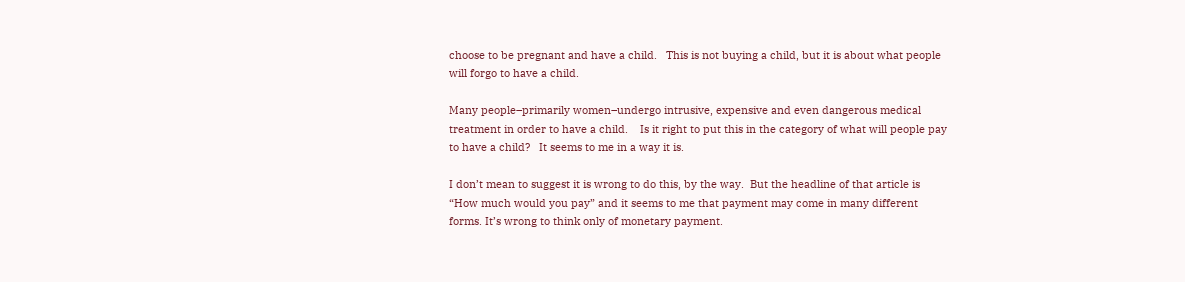choose to be pregnant and have a child.   This is not buying a child, but it is about what people will forgo to have a child.

Many people–primarily women–undergo intrusive, expensive and even dangerous medical treatment in order to have a child.    Is it right to put this in the category of what will people pay to have a child?   It seems to me in a way it is.

I don’t mean to suggest it is wrong to do this, by the way.  But the headline of that article is “How much would you pay” and it seems to me that payment may come in many different forms. It’s wrong to think only of monetary payment.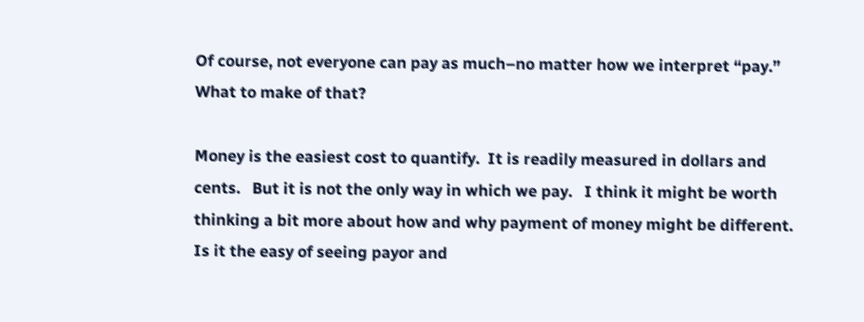Of course, not everyone can pay as much–no matter how we interpret “pay.”   What to make of that?

Money is the easiest cost to quantify.  It is readily measured in dollars and cents.   But it is not the only way in which we pay.   I think it might be worth thinking a bit more about how and why payment of money might be different.   Is it the easy of seeing payor and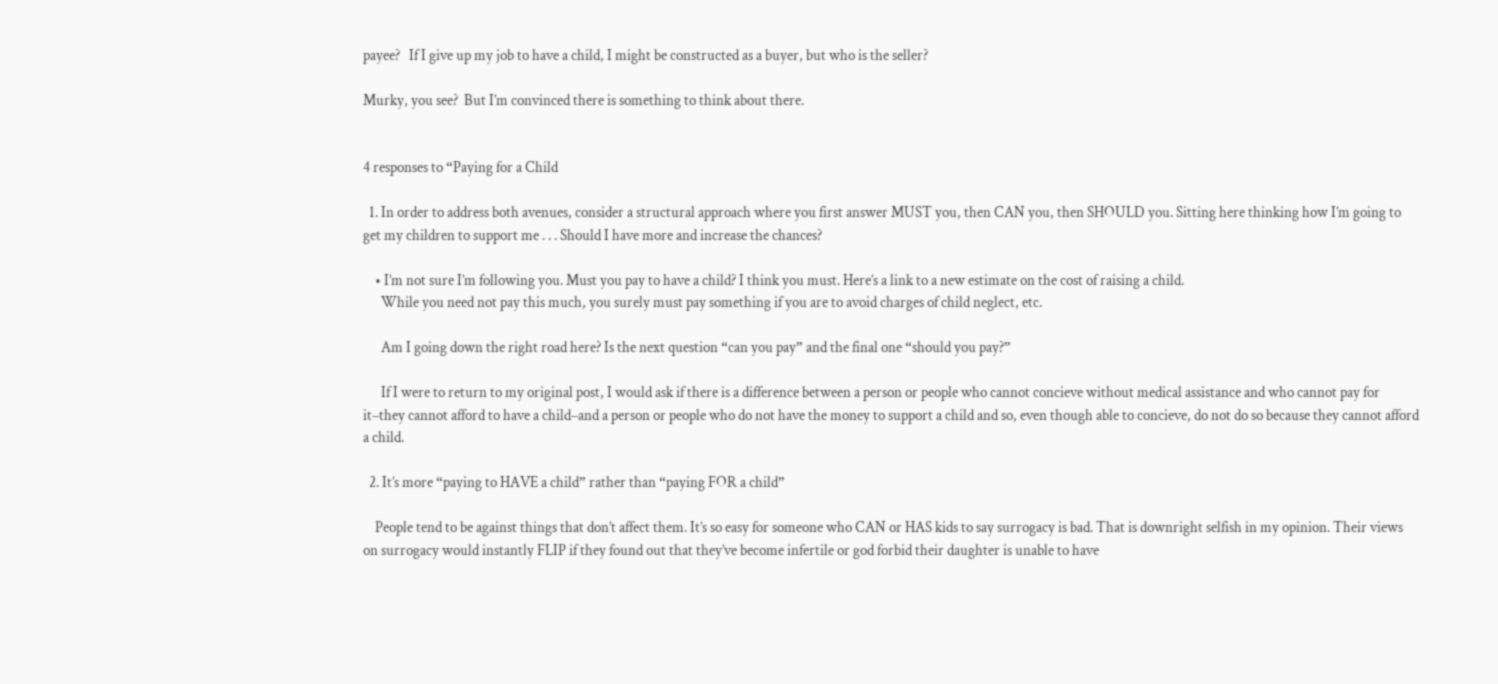payee?   If I give up my job to have a child, I might be constructed as a buyer, but who is the seller?

Murky, you see?  But I’m convinced there is something to think about there.


4 responses to “Paying for a Child

  1. In order to address both avenues, consider a structural approach where you first answer MUST you, then CAN you, then SHOULD you. Sitting here thinking how I’m going to get my children to support me . . . Should I have more and increase the chances?

    • I’m not sure I’m following you. Must you pay to have a child? I think you must. Here’s a link to a new estimate on the cost of raising a child.
      While you need not pay this much, you surely must pay something if you are to avoid charges of child neglect, etc.

      Am I going down the right road here? Is the next question “can you pay” and the final one “should you pay?”

      If I were to return to my original post, I would ask if there is a difference between a person or people who cannot concieve without medical assistance and who cannot pay for it–they cannot afford to have a child–and a person or people who do not have the money to support a child and so, even though able to concieve, do not do so because they cannot afford a child.

  2. It’s more “paying to HAVE a child” rather than “paying FOR a child”

    People tend to be against things that don’t affect them. It’s so easy for someone who CAN or HAS kids to say surrogacy is bad. That is downright selfish in my opinion. Their views on surrogacy would instantly FLIP if they found out that they’ve become infertile or god forbid their daughter is unable to have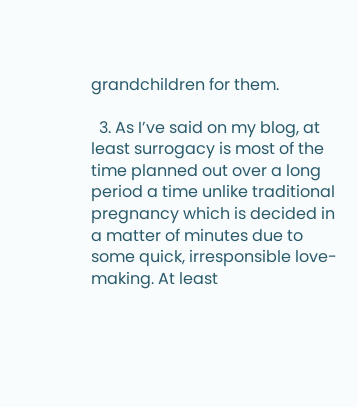grandchildren for them.

  3. As I’ve said on my blog, at least surrogacy is most of the time planned out over a long period a time unlike traditional pregnancy which is decided in a matter of minutes due to some quick, irresponsible love-making. At least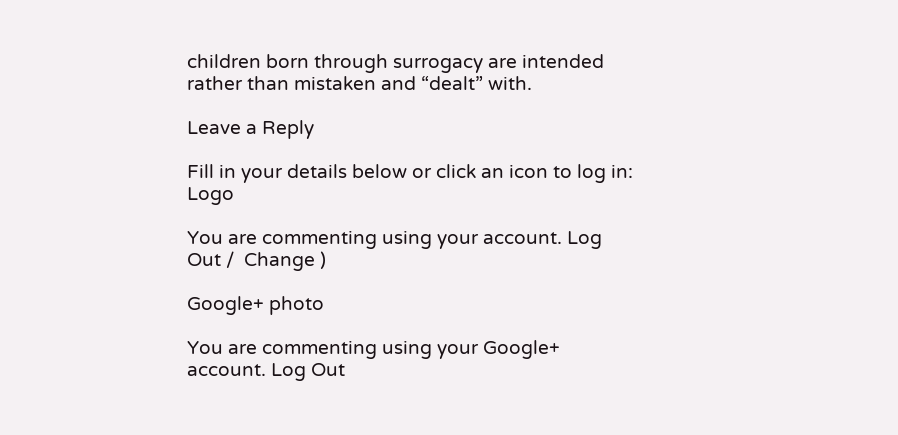children born through surrogacy are intended rather than mistaken and “dealt” with.

Leave a Reply

Fill in your details below or click an icon to log in: Logo

You are commenting using your account. Log Out /  Change )

Google+ photo

You are commenting using your Google+ account. Log Out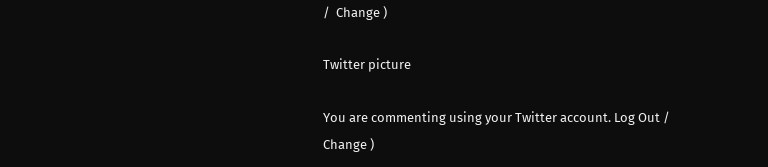/  Change )

Twitter picture

You are commenting using your Twitter account. Log Out /  Change )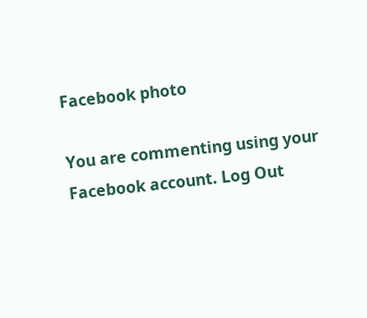Facebook photo

You are commenting using your Facebook account. Log Out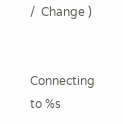/  Change )


Connecting to %s